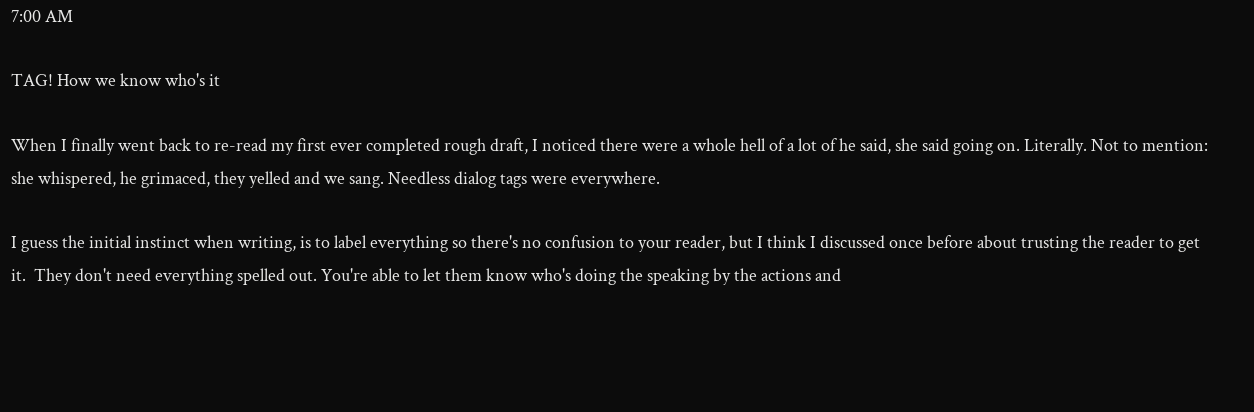7:00 AM

TAG! How we know who's it

When I finally went back to re-read my first ever completed rough draft, I noticed there were a whole hell of a lot of he said, she said going on. Literally. Not to mention: she whispered, he grimaced, they yelled and we sang. Needless dialog tags were everywhere.

I guess the initial instinct when writing, is to label everything so there's no confusion to your reader, but I think I discussed once before about trusting the reader to get it.  They don't need everything spelled out. You're able to let them know who's doing the speaking by the actions and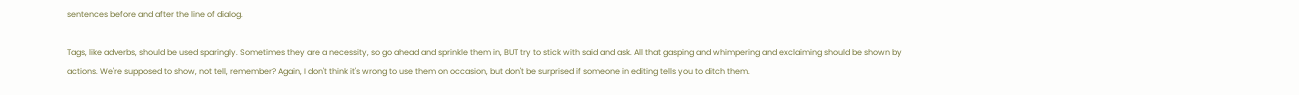sentences before and after the line of dialog.

Tags, like adverbs, should be used sparingly. Sometimes they are a necessity, so go ahead and sprinkle them in, BUT try to stick with said and ask. All that gasping and whimpering and exclaiming should be shown by actions. We're supposed to show, not tell, remember? Again, I don't think it's wrong to use them on occasion, but don't be surprised if someone in editing tells you to ditch them.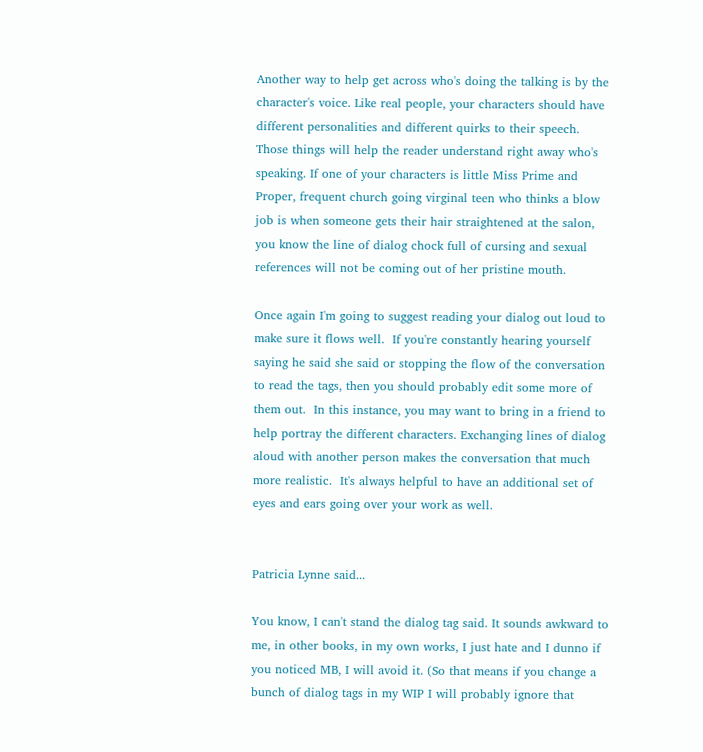Another way to help get across who's doing the talking is by the character's voice. Like real people, your characters should have different personalities and different quirks to their speech.  Those things will help the reader understand right away who's speaking. If one of your characters is little Miss Prime and Proper, frequent church going virginal teen who thinks a blow job is when someone gets their hair straightened at the salon, you know the line of dialog chock full of cursing and sexual references will not be coming out of her pristine mouth.

Once again I'm going to suggest reading your dialog out loud to make sure it flows well.  If you're constantly hearing yourself saying he said she said or stopping the flow of the conversation to read the tags, then you should probably edit some more of them out.  In this instance, you may want to bring in a friend to help portray the different characters. Exchanging lines of dialog aloud with another person makes the conversation that much more realistic.  It's always helpful to have an additional set of eyes and ears going over your work as well.


Patricia Lynne said...

You know, I can't stand the dialog tag said. It sounds awkward to me, in other books, in my own works, I just hate and I dunno if you noticed MB, I will avoid it. (So that means if you change a bunch of dialog tags in my WIP I will probably ignore that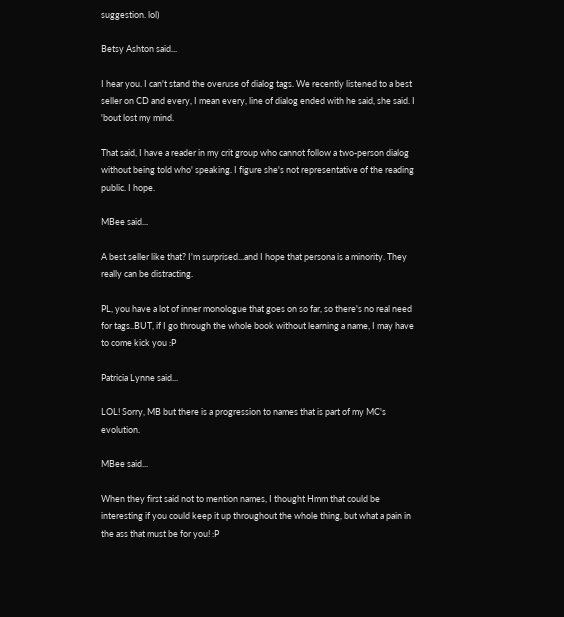suggestion. lol)

Betsy Ashton said...

I hear you. I can't stand the overuse of dialog tags. We recently listened to a best seller on CD and every, I mean every, line of dialog ended with he said, she said. I 'bout lost my mind.

That said, I have a reader in my crit group who cannot follow a two-person dialog without being told who' speaking. I figure she's not representative of the reading public. I hope.

MBee said...

A best seller like that? I'm surprised...and I hope that persona is a minority. They really can be distracting.

PL, you have a lot of inner monologue that goes on so far, so there's no real need for tags..BUT, if I go through the whole book without learning a name, I may have to come kick you :P

Patricia Lynne said...

LOL! Sorry, MB but there is a progression to names that is part of my MC's evolution.

MBee said...

When they first said not to mention names, I thought Hmm that could be interesting if you could keep it up throughout the whole thing, but what a pain in the ass that must be for you! :P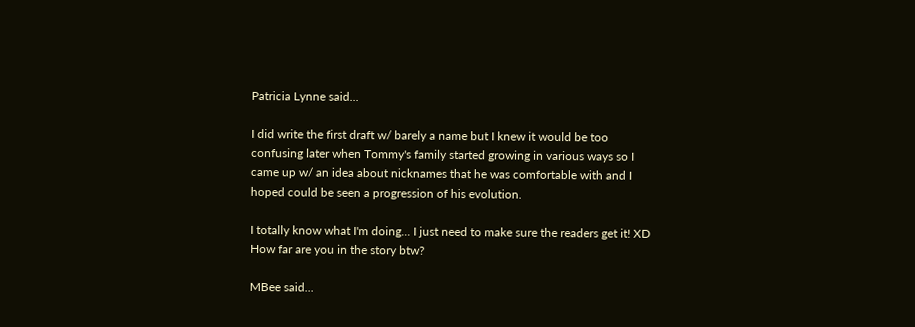Patricia Lynne said...

I did write the first draft w/ barely a name but I knew it would be too confusing later when Tommy's family started growing in various ways so I came up w/ an idea about nicknames that he was comfortable with and I hoped could be seen a progression of his evolution.

I totally know what I'm doing... I just need to make sure the readers get it! XD
How far are you in the story btw?

MBee said...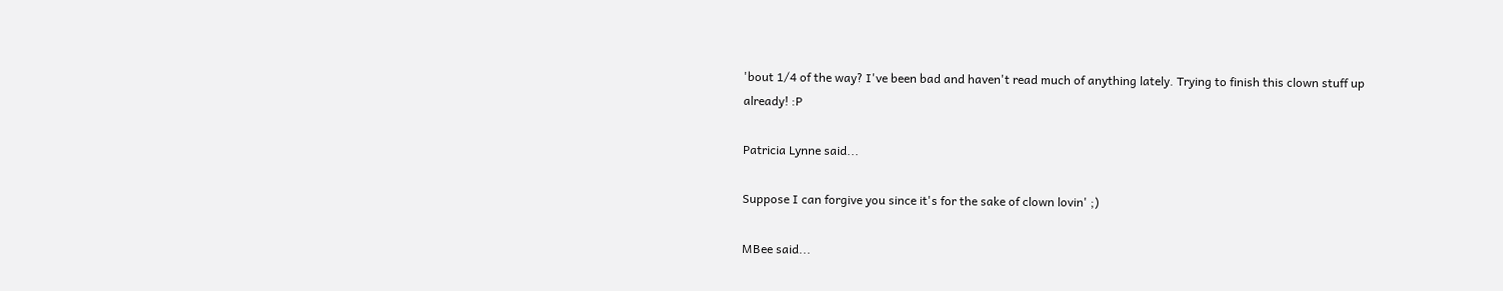'bout 1/4 of the way? I've been bad and haven't read much of anything lately. Trying to finish this clown stuff up already! :P

Patricia Lynne said...

Suppose I can forgive you since it's for the sake of clown lovin' ;)

MBee said...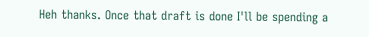Heh thanks. Once that draft is done I'll be spending a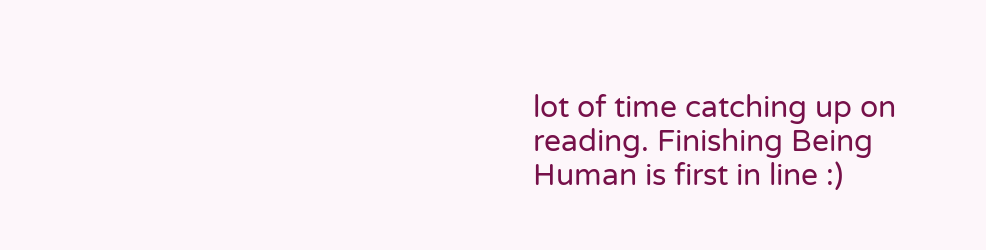lot of time catching up on reading. Finishing Being Human is first in line :)